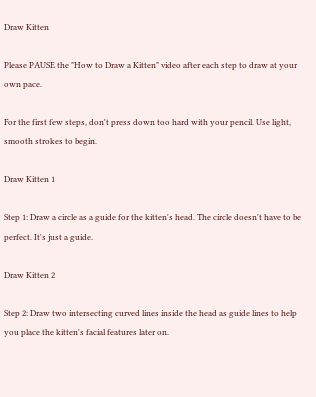Draw Kitten

Please PAUSE the "How to Draw a Kitten" video after each step to draw at your own pace.

For the first few steps, don't press down too hard with your pencil. Use light, smooth strokes to begin.

Draw Kitten 1

Step 1: Draw a circle as a guide for the kitten's head. The circle doesn't have to be perfect. It's just a guide.

Draw Kitten 2

Step 2: Draw two intersecting curved lines inside the head as guide lines to help you place the kitten's facial features later on.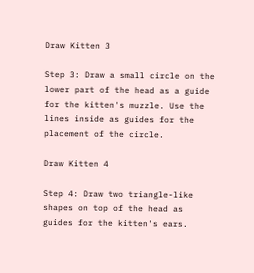Draw Kitten 3

Step 3: Draw a small circle on the lower part of the head as a guide for the kitten's muzzle. Use the lines inside as guides for the placement of the circle.

Draw Kitten 4

Step 4: Draw two triangle-like shapes on top of the head as guides for the kitten's ears.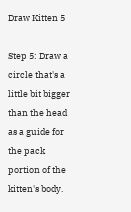Draw Kitten 5

Step 5: Draw a circle that's a little bit bigger than the head as a guide for the pack portion of the kitten's body.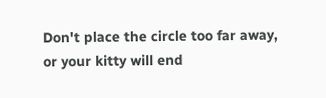Don't place the circle too far away, or your kitty will end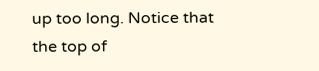up too long. Notice that the top of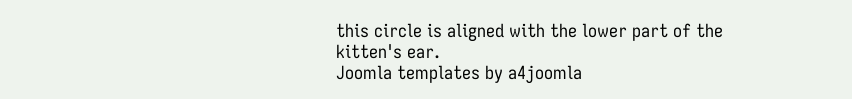this circle is aligned with the lower part of the kitten's ear.
Joomla templates by a4joomla